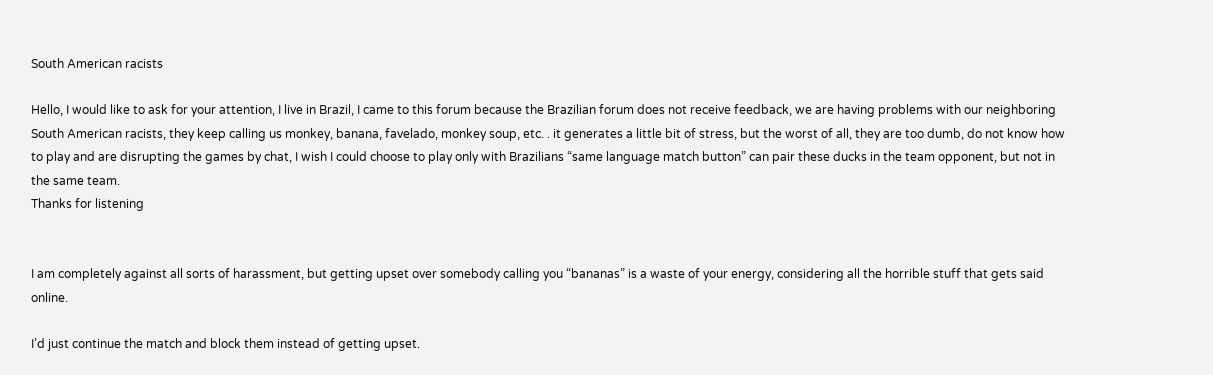South American racists

Hello, I would like to ask for your attention, I live in Brazil, I came to this forum because the Brazilian forum does not receive feedback, we are having problems with our neighboring South American racists, they keep calling us monkey, banana, favelado, monkey soup, etc. . it generates a little bit of stress, but the worst of all, they are too dumb, do not know how to play and are disrupting the games by chat, I wish I could choose to play only with Brazilians “same language match button” can pair these ducks in the team opponent, but not in the same team.
Thanks for listening


I am completely against all sorts of harassment, but getting upset over somebody calling you “bananas” is a waste of your energy, considering all the horrible stuff that gets said online.

I’d just continue the match and block them instead of getting upset.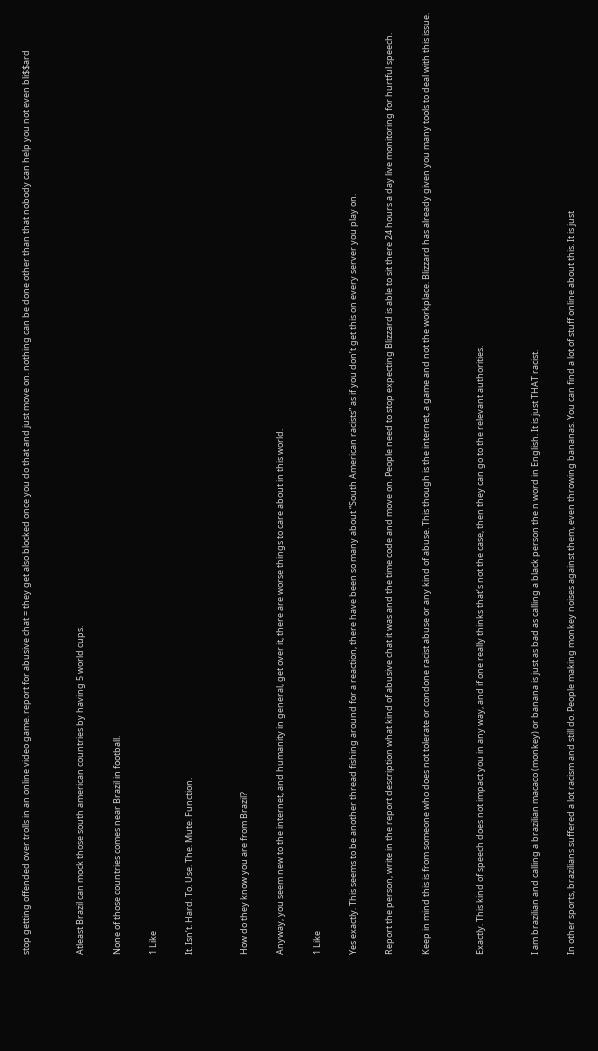stop getting offended over trolls in an online video game. report for abusive chat = they get also blocked once you do that and just move on. nothing can be done other than that nobody can help you not even bli$$ard


Atleast Brazil can mock those south american countries by having 5 world cups.

None of those countries comes near Brazil in football.

1 Like

It. Isn’t. Hard. To. Use. The. Mute. Function.


How do they know you are from Brazil?

Anyway, you seem new to the internet, and humanity in general, get over it, there are worse things to care about in this world.

1 Like

Yes exactly. This seems to be another thread fishing around for a reaction, there have been so many about “South American racists” as if you don’t get this on every server you play on.

Report the person, write in the report description what kind of abusive chat it was and the time code and move on. People need to stop expecting Blizzard is able to sit there 24 hours a day live monitoring for hurtful speech.

Keep in mind this is from someone who does not tolerate or condone racist abuse or any kind of abuse. This though is the internet, a game and not the workplace. Blizzard has already given you many tools to deal with this issue.


Exactly. This kind of speech does not impact you in any way, and if one really thinks that’s not the case, then they can go to the relevant authorities.


I am brazilian and calling a brazilian macaco (monkey) or banana is just as bad as calling a black person the n word in English. It is just THAT racist.

In other sports, brazilians suffered a lot racism and still do. People making monkey noises against them, even throwing bananas. You can find a lot of stuff online about this. It is just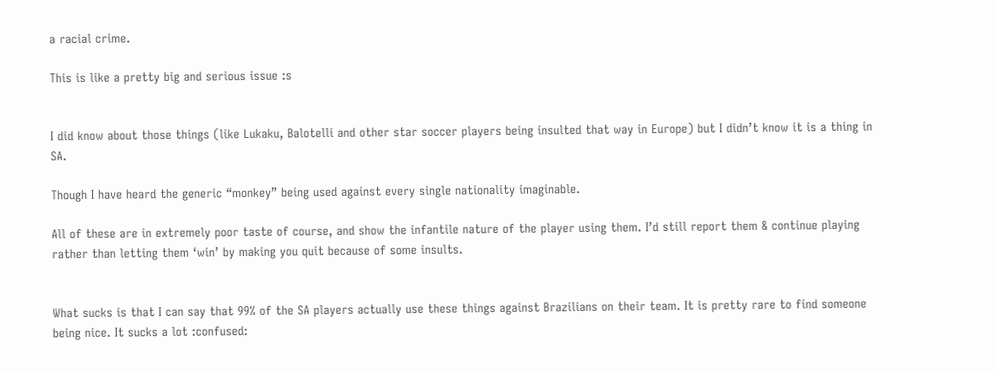a racial crime.

This is like a pretty big and serious issue :s


I did know about those things (like Lukaku, Balotelli and other star soccer players being insulted that way in Europe) but I didn’t know it is a thing in SA.

Though I have heard the generic “monkey” being used against every single nationality imaginable.

All of these are in extremely poor taste of course, and show the infantile nature of the player using them. I’d still report them & continue playing rather than letting them ‘win’ by making you quit because of some insults.


What sucks is that I can say that 99% of the SA players actually use these things against Brazilians on their team. It is pretty rare to find someone being nice. It sucks a lot :confused: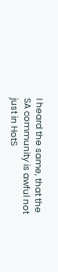I heard the same, that the SA community is awful not just in HotS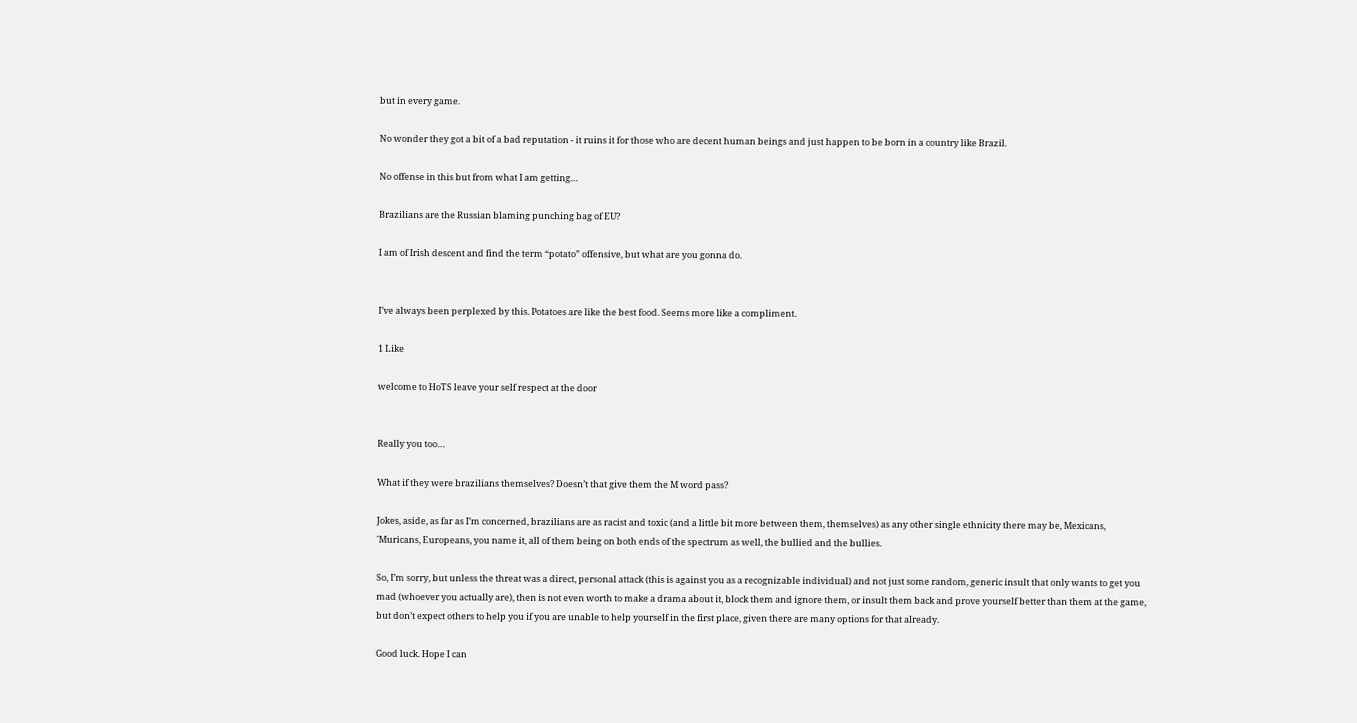but in every game.

No wonder they got a bit of a bad reputation - it ruins it for those who are decent human beings and just happen to be born in a country like Brazil.

No offense in this but from what I am getting…

Brazilians are the Russian blaming punching bag of EU?

I am of Irish descent and find the term “potato” offensive, but what are you gonna do.


I’ve always been perplexed by this. Potatoes are like the best food. Seems more like a compliment.

1 Like

welcome to HoTS leave your self respect at the door


Really you too…

What if they were brazilians themselves? Doesn’t that give them the M word pass?

Jokes, aside, as far as I’m concerned, brazilians are as racist and toxic (and a little bit more between them, themselves) as any other single ethnicity there may be, Mexicans, 'Muricans, Europeans, you name it, all of them being on both ends of the spectrum as well, the bullied and the bullies.

So, I’m sorry, but unless the threat was a direct, personal attack (this is against you as a recognizable individual) and not just some random, generic insult that only wants to get you mad (whoever you actually are), then is not even worth to make a drama about it, block them and ignore them, or insult them back and prove yourself better than them at the game, but don’t expect others to help you if you are unable to help yourself in the first place, given there are many options for that already.

Good luck. Hope I can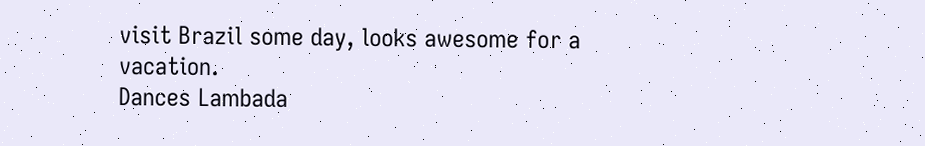visit Brazil some day, looks awesome for a vacation.
Dances Lambada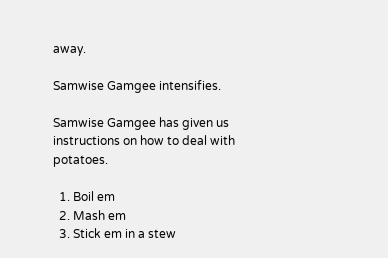away.

Samwise Gamgee intensifies.

Samwise Gamgee has given us instructions on how to deal with potatoes.

  1. Boil em
  2. Mash em
  3. Stick em in a stew